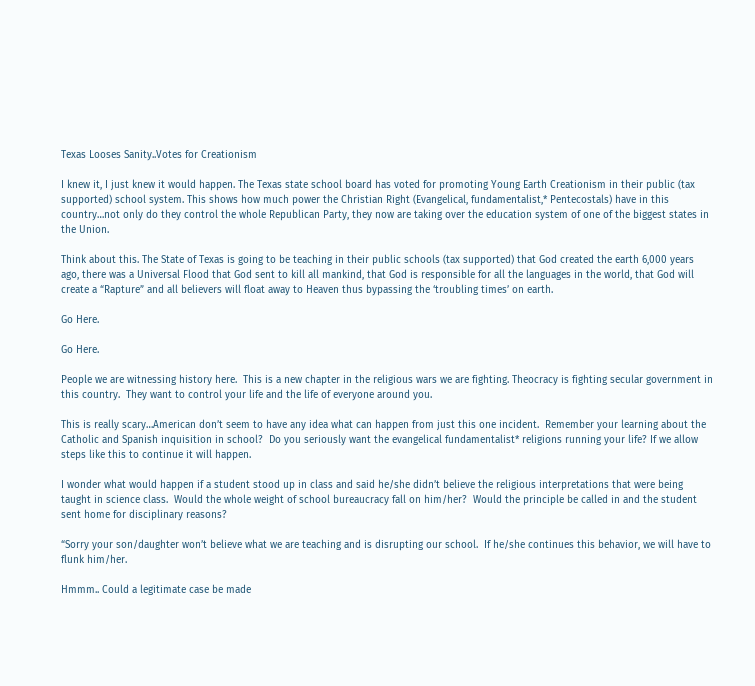Texas Looses Sanity..Votes for Creationism

I knew it, I just knew it would happen. The Texas state school board has voted for promoting Young Earth Creationism in their public (tax supported) school system. This shows how much power the Christian Right (Evangelical, fundamentalist,* Pentecostals) have in this country…not only do they control the whole Republican Party, they now are taking over the education system of one of the biggest states in the Union.

Think about this. The State of Texas is going to be teaching in their public schools (tax supported) that God created the earth 6,000 years ago, there was a Universal Flood that God sent to kill all mankind, that God is responsible for all the languages in the world, that God will create a “Rapture” and all believers will float away to Heaven thus bypassing the ‘troubling times’ on earth.

Go Here.

Go Here.

People we are witnessing history here.  This is a new chapter in the religious wars we are fighting. Theocracy is fighting secular government in this country.  They want to control your life and the life of everyone around you.

This is really scary…American don’t seem to have any idea what can happen from just this one incident.  Remember your learning about the Catholic and Spanish inquisition in school?  Do you seriously want the evangelical fundamentalist* religions running your life? If we allow steps like this to continue it will happen.

I wonder what would happen if a student stood up in class and said he/she didn’t believe the religious interpretations that were being taught in science class.  Would the whole weight of school bureaucracy fall on him/her?  Would the principle be called in and the student sent home for disciplinary reasons?

“Sorry your son/daughter won’t believe what we are teaching and is disrupting our school.  If he/she continues this behavior, we will have to flunk him/her.

Hmmm.. Could a legitimate case be made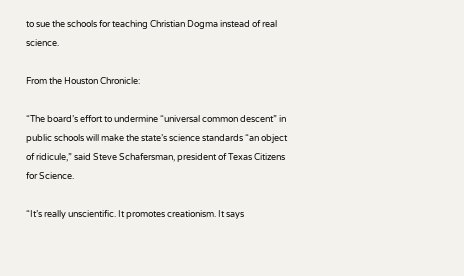to sue the schools for teaching Christian Dogma instead of real science.

From the Houston Chronicle:

“The board’s effort to undermine “universal common descent” in public schools will make the state’s science standards “an object of ridicule,” said Steve Schafersman, president of Texas Citizens for Science.

“It’s really unscientific. It promotes creationism. It says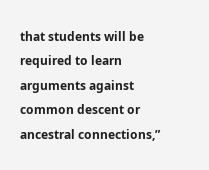that students will be required to learn arguments against common descent or ancestral connections,”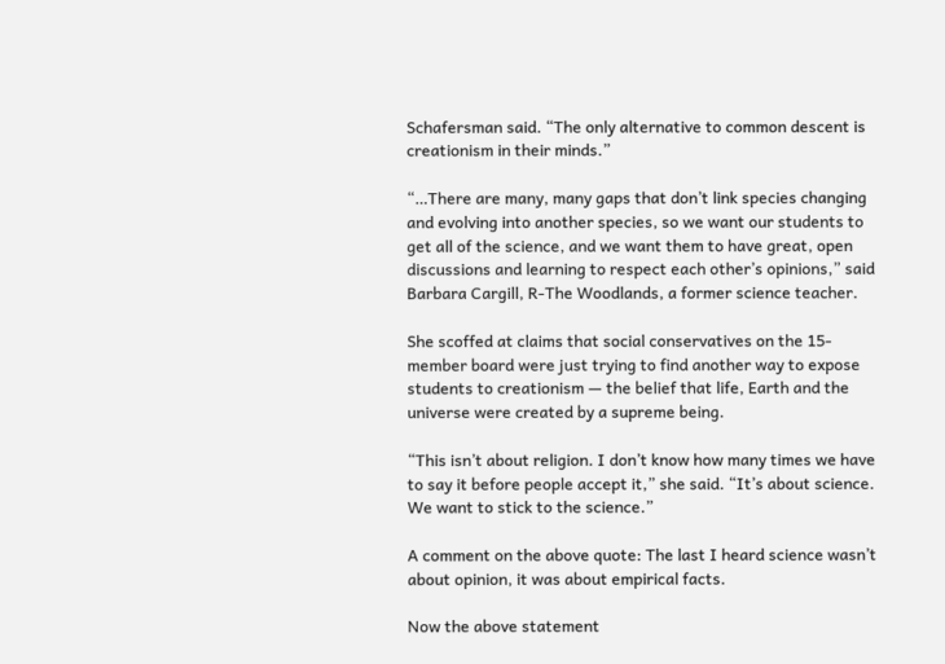Schafersman said. “The only alternative to common descent is creationism in their minds.”

“…There are many, many gaps that don’t link species changing and evolving into another species, so we want our students to get all of the science, and we want them to have great, open discussions and learning to respect each other’s opinions,” said Barbara Cargill, R-The Woodlands, a former science teacher.

She scoffed at claims that social conservatives on the 15-member board were just trying to find another way to expose students to creationism — the belief that life, Earth and the universe were created by a supreme being.

“This isn’t about religion. I don’t know how many times we have to say it before people accept it,” she said. “It’s about science. We want to stick to the science.”

A comment on the above quote: The last I heard science wasn’t about opinion, it was about empirical facts.

Now the above statement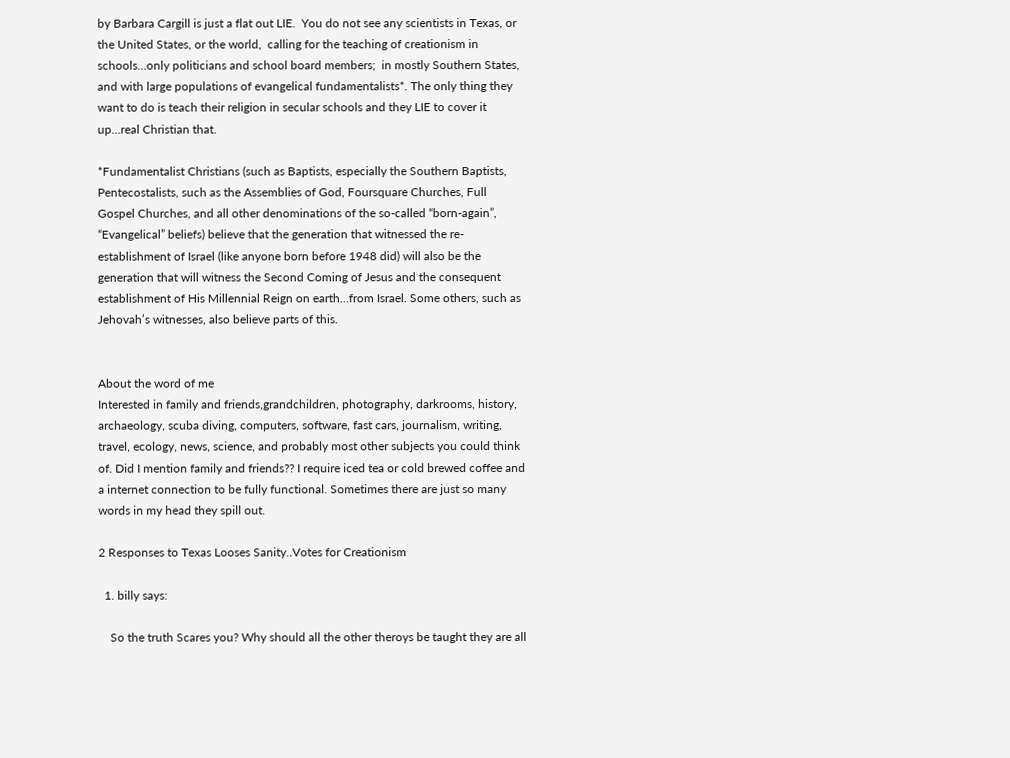by Barbara Cargill is just a flat out LIE.  You do not see any scientists in Texas, or the United States, or the world,  calling for the teaching of creationism in schools…only politicians and school board members;  in mostly Southern States, and with large populations of evangelical fundamentalists*. The only thing they want to do is teach their religion in secular schools and they LIE to cover it up…real Christian that.

*Fundamentalist Christians (such as Baptists, especially the Southern Baptists, Pentecostalists, such as the Assemblies of God, Foursquare Churches, Full Gospel Churches, and all other denominations of the so-called “born-again”, “Evangelical” beliefs) believe that the generation that witnessed the re-establishment of Israel (like anyone born before 1948 did) will also be the generation that will witness the Second Coming of Jesus and the consequent establishment of His Millennial Reign on earth…from Israel. Some others, such as Jehovah’s witnesses, also believe parts of this.


About the word of me
Interested in family and friends,grandchildren, photography, darkrooms, history, archaeology, scuba diving, computers, software, fast cars, journalism, writing, travel, ecology, news, science, and probably most other subjects you could think of. Did I mention family and friends?? I require iced tea or cold brewed coffee and a internet connection to be fully functional. Sometimes there are just so many words in my head they spill out.

2 Responses to Texas Looses Sanity..Votes for Creationism

  1. billy says:

    So the truth Scares you? Why should all the other theroys be taught they are all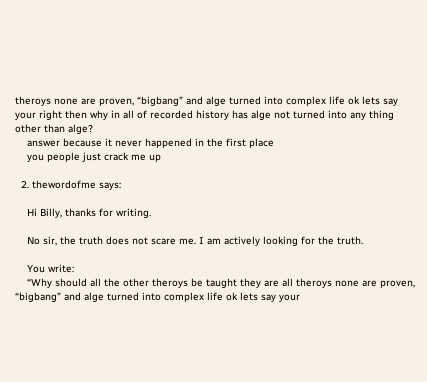theroys none are proven, “bigbang” and alge turned into complex life ok lets say your right then why in all of recorded history has alge not turned into any thing other than alge?
    answer because it never happened in the first place
    you people just crack me up

  2. thewordofme says:

    Hi Billy, thanks for writing.

    No sir, the truth does not scare me. I am actively looking for the truth.

    You write:
    “Why should all the other theroys be taught they are all theroys none are proven, “bigbang” and alge turned into complex life ok lets say your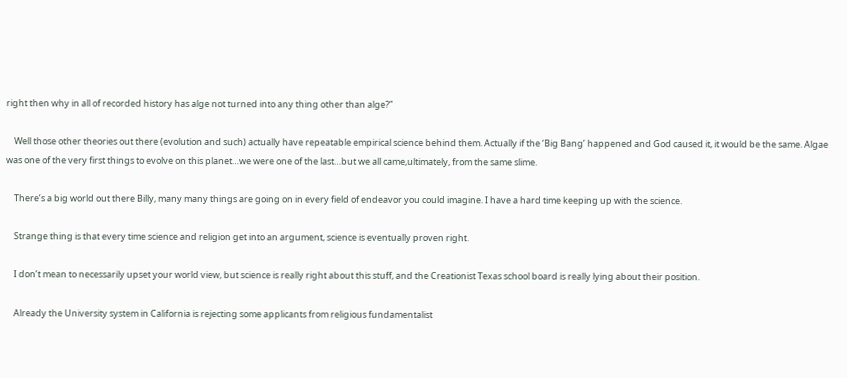right then why in all of recorded history has alge not turned into any thing other than alge?”

    Well those other theories out there (evolution and such) actually have repeatable empirical science behind them. Actually if the ‘Big Bang’ happened and God caused it, it would be the same. Algae was one of the very first things to evolve on this planet…we were one of the last…but we all came,ultimately, from the same slime.

    There’s a big world out there Billy, many many things are going on in every field of endeavor you could imagine. I have a hard time keeping up with the science.

    Strange thing is that every time science and religion get into an argument, science is eventually proven right.

    I don’t mean to necessarily upset your world view, but science is really right about this stuff, and the Creationist Texas school board is really lying about their position.

    Already the University system in California is rejecting some applicants from religious fundamentalist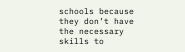schools because they don’t have the necessary skills to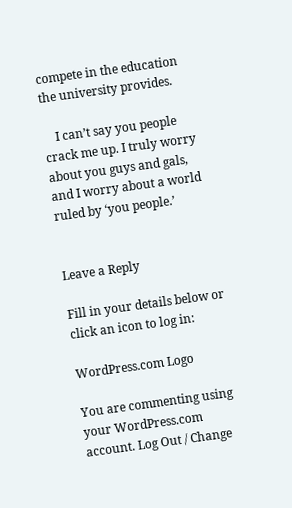compete in the education the university provides.

    I can’t say you people crack me up. I truly worry about you guys and gals, and I worry about a world ruled by ‘you people.’


Leave a Reply

Fill in your details below or click an icon to log in:

WordPress.com Logo

You are commenting using your WordPress.com account. Log Out / Change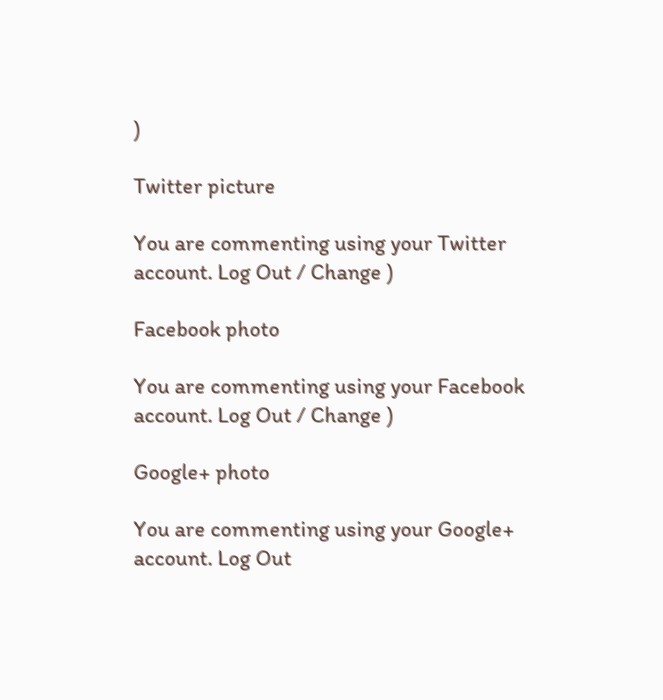)

Twitter picture

You are commenting using your Twitter account. Log Out / Change )

Facebook photo

You are commenting using your Facebook account. Log Out / Change )

Google+ photo

You are commenting using your Google+ account. Log Out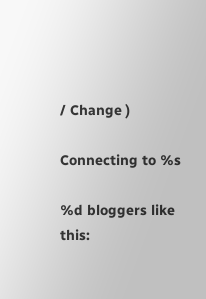/ Change )

Connecting to %s

%d bloggers like this: